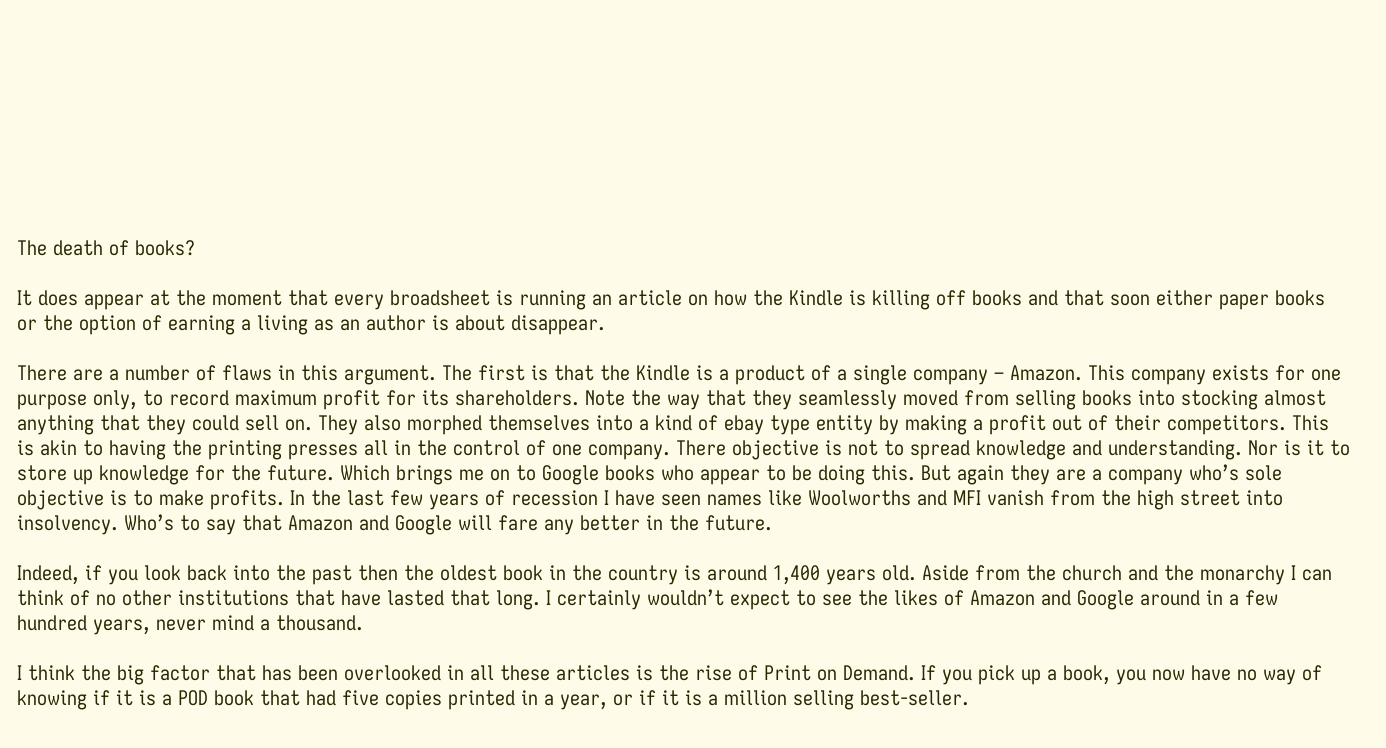The death of books?

It does appear at the moment that every broadsheet is running an article on how the Kindle is killing off books and that soon either paper books or the option of earning a living as an author is about disappear.

There are a number of flaws in this argument. The first is that the Kindle is a product of a single company – Amazon. This company exists for one purpose only, to record maximum profit for its shareholders. Note the way that they seamlessly moved from selling books into stocking almost anything that they could sell on. They also morphed themselves into a kind of ebay type entity by making a profit out of their competitors. This is akin to having the printing presses all in the control of one company. There objective is not to spread knowledge and understanding. Nor is it to store up knowledge for the future. Which brings me on to Google books who appear to be doing this. But again they are a company who’s sole objective is to make profits. In the last few years of recession I have seen names like Woolworths and MFI vanish from the high street into insolvency. Who’s to say that Amazon and Google will fare any better in the future.

Indeed, if you look back into the past then the oldest book in the country is around 1,400 years old. Aside from the church and the monarchy I can think of no other institutions that have lasted that long. I certainly wouldn’t expect to see the likes of Amazon and Google around in a few hundred years, never mind a thousand.

I think the big factor that has been overlooked in all these articles is the rise of Print on Demand. If you pick up a book, you now have no way of knowing if it is a POD book that had five copies printed in a year, or if it is a million selling best-seller.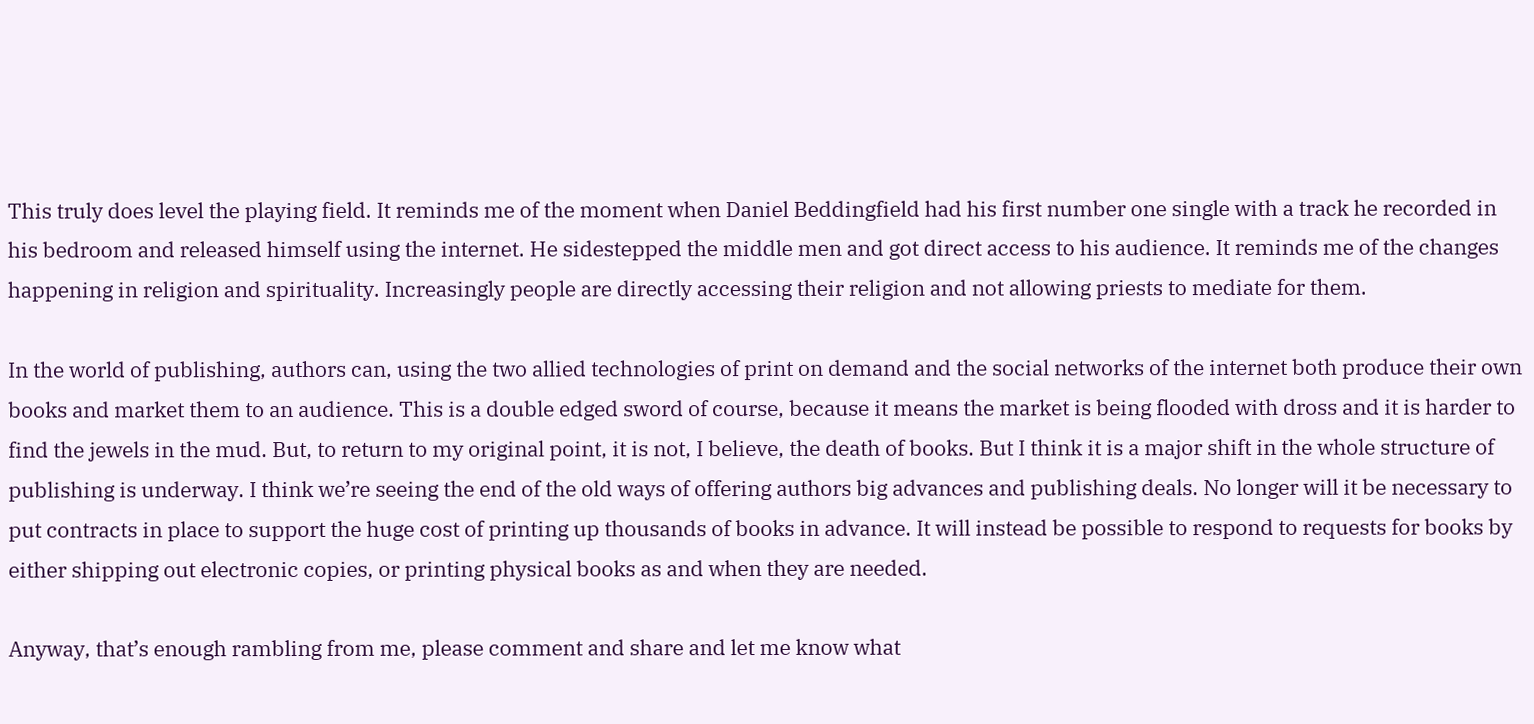This truly does level the playing field. It reminds me of the moment when Daniel Beddingfield had his first number one single with a track he recorded in his bedroom and released himself using the internet. He sidestepped the middle men and got direct access to his audience. It reminds me of the changes happening in religion and spirituality. Increasingly people are directly accessing their religion and not allowing priests to mediate for them.

In the world of publishing, authors can, using the two allied technologies of print on demand and the social networks of the internet both produce their own books and market them to an audience. This is a double edged sword of course, because it means the market is being flooded with dross and it is harder to find the jewels in the mud. But, to return to my original point, it is not, I believe, the death of books. But I think it is a major shift in the whole structure of publishing is underway. I think we’re seeing the end of the old ways of offering authors big advances and publishing deals. No longer will it be necessary to put contracts in place to support the huge cost of printing up thousands of books in advance. It will instead be possible to respond to requests for books by either shipping out electronic copies, or printing physical books as and when they are needed.

Anyway, that’s enough rambling from me, please comment and share and let me know what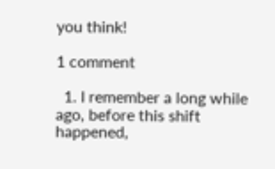you think!

1 comment

  1. I remember a long while ago, before this shift happened,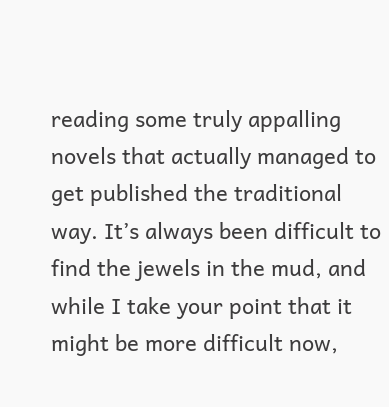reading some truly appalling novels that actually managed to get published the traditional way. It’s always been difficult to find the jewels in the mud, and while I take your point that it might be more difficult now,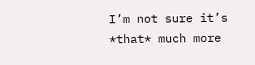I’m not sure it’s *that* much more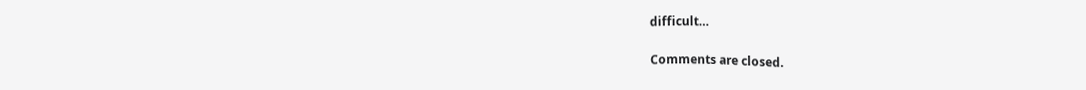difficult…

Comments are closed.